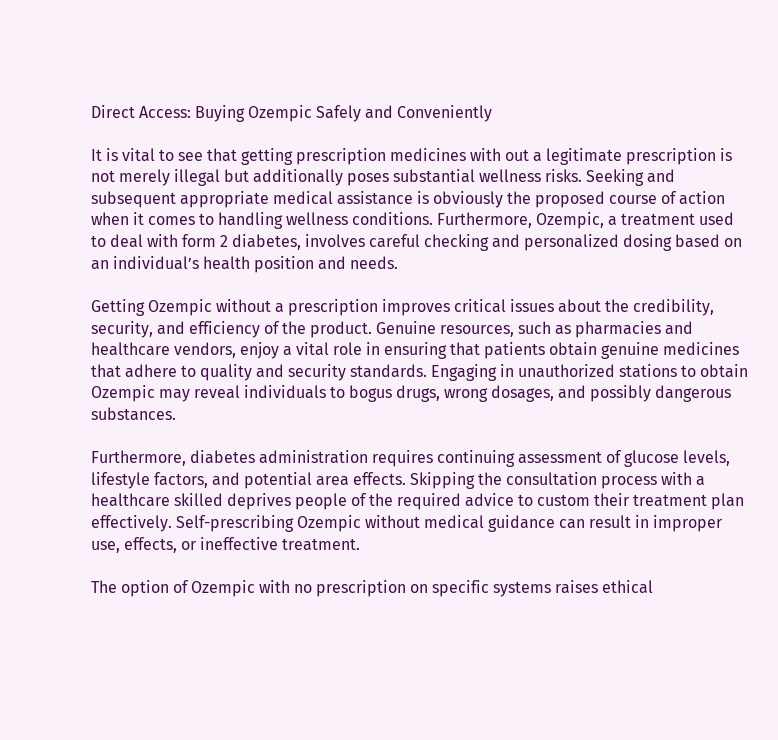Direct Access: Buying Ozempic Safely and Conveniently

It is vital to see that getting prescription medicines with out a legitimate prescription is not merely illegal but additionally poses substantial wellness risks. Seeking and subsequent appropriate medical assistance is obviously the proposed course of action when it comes to handling wellness conditions. Furthermore, Ozempic, a treatment used to deal with form 2 diabetes, involves careful checking and personalized dosing based on an individual’s health position and needs.

Getting Ozempic without a prescription improves critical issues about the credibility, security, and efficiency of the product. Genuine resources, such as pharmacies and healthcare vendors, enjoy a vital role in ensuring that patients obtain genuine medicines that adhere to quality and security standards. Engaging in unauthorized stations to obtain Ozempic may reveal individuals to bogus drugs, wrong dosages, and possibly dangerous substances.

Furthermore, diabetes administration requires continuing assessment of glucose levels, lifestyle factors, and potential area effects. Skipping the consultation process with a healthcare skilled deprives people of the required advice to custom their treatment plan effectively. Self-prescribing Ozempic without medical guidance can result in improper use, effects, or ineffective treatment.

The option of Ozempic with no prescription on specific systems raises ethical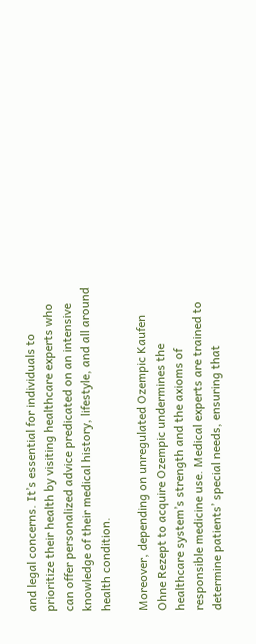and legal concerns. It’s essential for individuals to prioritize their health by visiting healthcare experts who can offer personalized advice predicated on an intensive knowledge of their medical history, lifestyle, and all around health condition.

Moreover, depending on unregulated Ozempic Kaufen Ohne Rezept to acquire Ozempic undermines the healthcare system’s strength and the axioms of responsible medicine use. Medical experts are trained to determine patients’ special needs, ensuring that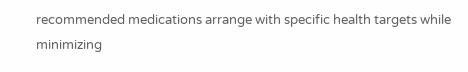recommended medications arrange with specific health targets while minimizing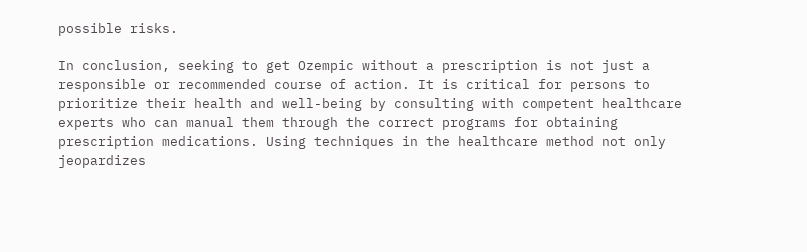possible risks.

In conclusion, seeking to get Ozempic without a prescription is not just a responsible or recommended course of action. It is critical for persons to prioritize their health and well-being by consulting with competent healthcare experts who can manual them through the correct programs for obtaining prescription medications. Using techniques in the healthcare method not only jeopardizes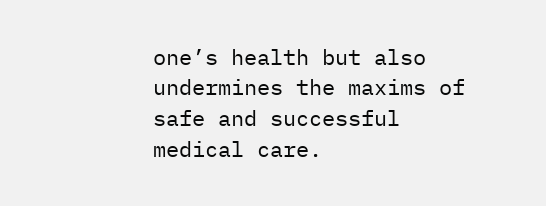one’s health but also undermines the maxims of safe and successful medical care.